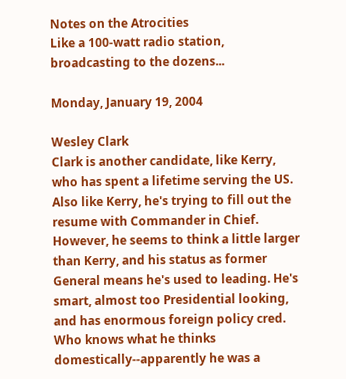Notes on the Atrocities
Like a 100-watt radio station, broadcasting to the dozens...

Monday, January 19, 2004

Wesley Clark
Clark is another candidate, like Kerry, who has spent a lifetime serving the US. Also like Kerry, he's trying to fill out the resume with Commander in Chief. However, he seems to think a little larger than Kerry, and his status as former General means he's used to leading. He's smart, almost too Presidential looking, and has enormous foreign policy cred. Who knows what he thinks domestically--apparently he was a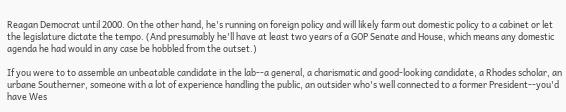Reagan Democrat until 2000. On the other hand, he's running on foreign policy and will likely farm out domestic policy to a cabinet or let the legislature dictate the tempo. (And presumably he'll have at least two years of a GOP Senate and House, which means any domestic agenda he had would in any case be hobbled from the outset.)

If you were to to assemble an unbeatable candidate in the lab--a general, a charismatic and good-looking candidate, a Rhodes scholar, an urbane Southerner, someone with a lot of experience handling the public, an outsider who's well connected to a former President--you'd have Wes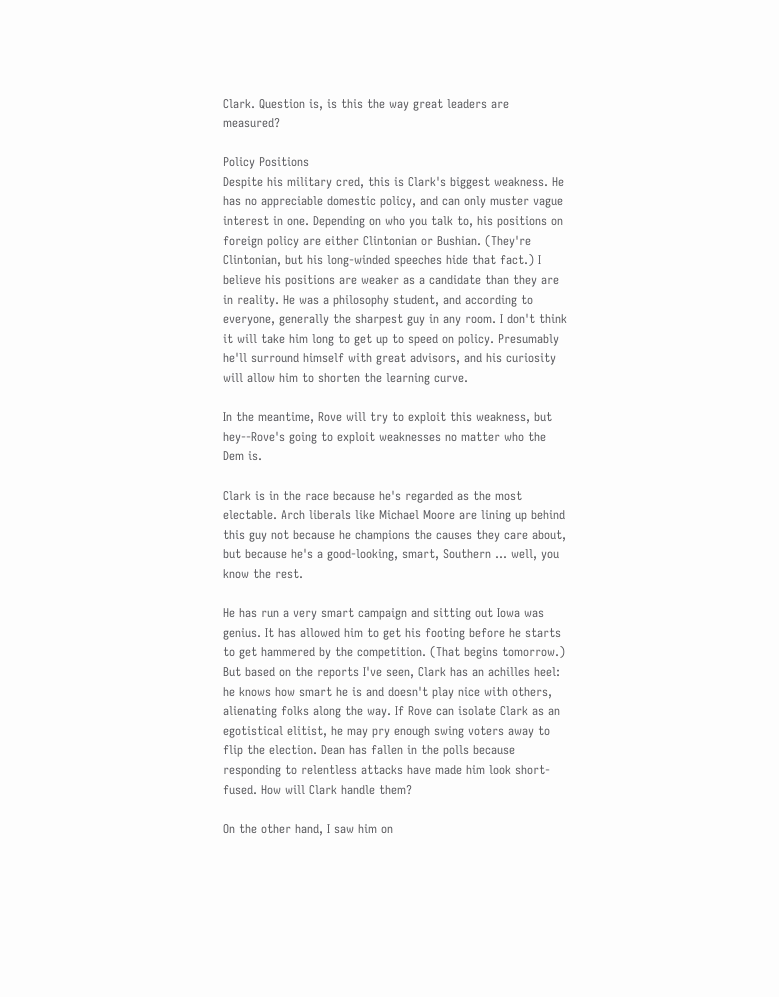Clark. Question is, is this the way great leaders are measured?

Policy Positions
Despite his military cred, this is Clark's biggest weakness. He has no appreciable domestic policy, and can only muster vague interest in one. Depending on who you talk to, his positions on foreign policy are either Clintonian or Bushian. (They're Clintonian, but his long-winded speeches hide that fact.) I believe his positions are weaker as a candidate than they are in reality. He was a philosophy student, and according to everyone, generally the sharpest guy in any room. I don't think it will take him long to get up to speed on policy. Presumably he'll surround himself with great advisors, and his curiosity will allow him to shorten the learning curve.

In the meantime, Rove will try to exploit this weakness, but hey--Rove's going to exploit weaknesses no matter who the Dem is.

Clark is in the race because he's regarded as the most electable. Arch liberals like Michael Moore are lining up behind this guy not because he champions the causes they care about, but because he's a good-looking, smart, Southern ... well, you know the rest.

He has run a very smart campaign and sitting out Iowa was genius. It has allowed him to get his footing before he starts to get hammered by the competition. (That begins tomorrow.) But based on the reports I've seen, Clark has an achilles heel: he knows how smart he is and doesn't play nice with others, alienating folks along the way. If Rove can isolate Clark as an egotistical elitist, he may pry enough swing voters away to flip the election. Dean has fallen in the polls because responding to relentless attacks have made him look short-fused. How will Clark handle them?

On the other hand, I saw him on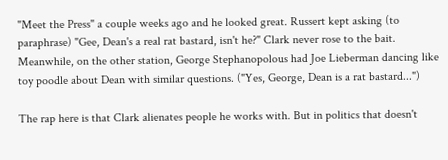"Meet the Press" a couple weeks ago and he looked great. Russert kept asking (to paraphrase) "Gee, Dean's a real rat bastard, isn't he?" Clark never rose to the bait. Meanwhile, on the other station, George Stephanopolous had Joe Lieberman dancing like toy poodle about Dean with similar questions. ("Yes, George, Dean is a rat bastard...")

The rap here is that Clark alienates people he works with. But in politics that doesn't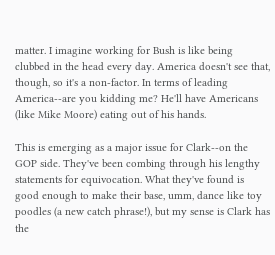matter. I imagine working for Bush is like being clubbed in the head every day. America doesn't see that, though, so it's a non-factor. In terms of leading America--are you kidding me? He'll have Americans (like Mike Moore) eating out of his hands.

This is emerging as a major issue for Clark--on the GOP side. They've been combing through his lengthy statements for equivocation. What they've found is good enough to make their base, umm, dance like toy poodles (a new catch phrase!), but my sense is Clark has the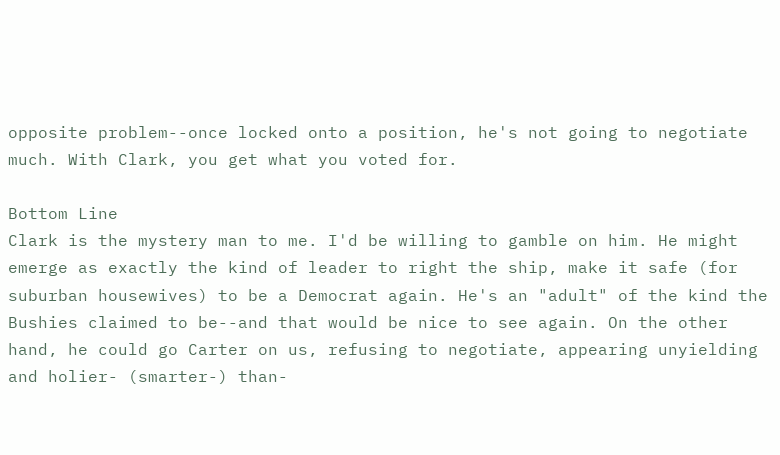opposite problem--once locked onto a position, he's not going to negotiate much. With Clark, you get what you voted for.

Bottom Line
Clark is the mystery man to me. I'd be willing to gamble on him. He might emerge as exactly the kind of leader to right the ship, make it safe (for suburban housewives) to be a Democrat again. He's an "adult" of the kind the Bushies claimed to be--and that would be nice to see again. On the other hand, he could go Carter on us, refusing to negotiate, appearing unyielding and holier- (smarter-) than-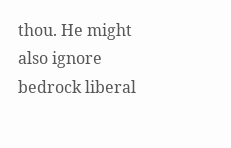thou. He might also ignore bedrock liberal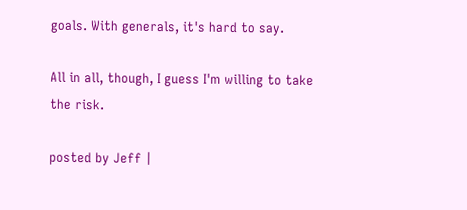goals. With generals, it's hard to say.

All in all, though, I guess I'm willing to take the risk.

posted by Jeff |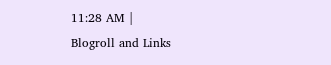11:28 AM |
Blogroll and Links